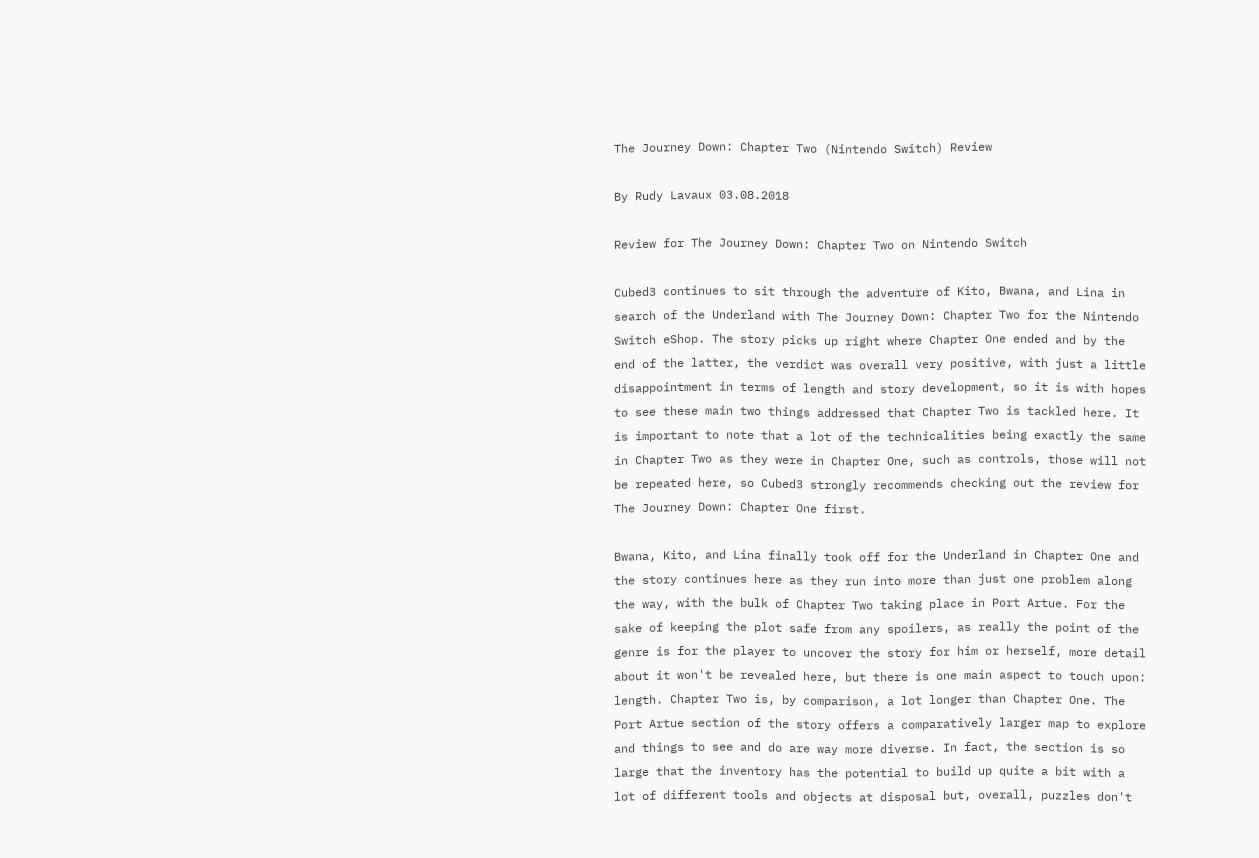The Journey Down: Chapter Two (Nintendo Switch) Review

By Rudy Lavaux 03.08.2018

Review for The Journey Down: Chapter Two on Nintendo Switch

Cubed3 continues to sit through the adventure of Kito, Bwana, and Lina in search of the Underland with The Journey Down: Chapter Two for the Nintendo Switch eShop. The story picks up right where Chapter One ended and by the end of the latter, the verdict was overall very positive, with just a little disappointment in terms of length and story development, so it is with hopes to see these main two things addressed that Chapter Two is tackled here. It is important to note that a lot of the technicalities being exactly the same in Chapter Two as they were in Chapter One, such as controls, those will not be repeated here, so Cubed3 strongly recommends checking out the review for The Journey Down: Chapter One first.

Bwana, Kito, and Lina finally took off for the Underland in Chapter One and the story continues here as they run into more than just one problem along the way, with the bulk of Chapter Two taking place in Port Artue. For the sake of keeping the plot safe from any spoilers, as really the point of the genre is for the player to uncover the story for him or herself, more detail about it won't be revealed here, but there is one main aspect to touch upon: length. Chapter Two is, by comparison, a lot longer than Chapter One. The Port Artue section of the story offers a comparatively larger map to explore and things to see and do are way more diverse. In fact, the section is so large that the inventory has the potential to build up quite a bit with a lot of different tools and objects at disposal but, overall, puzzles don't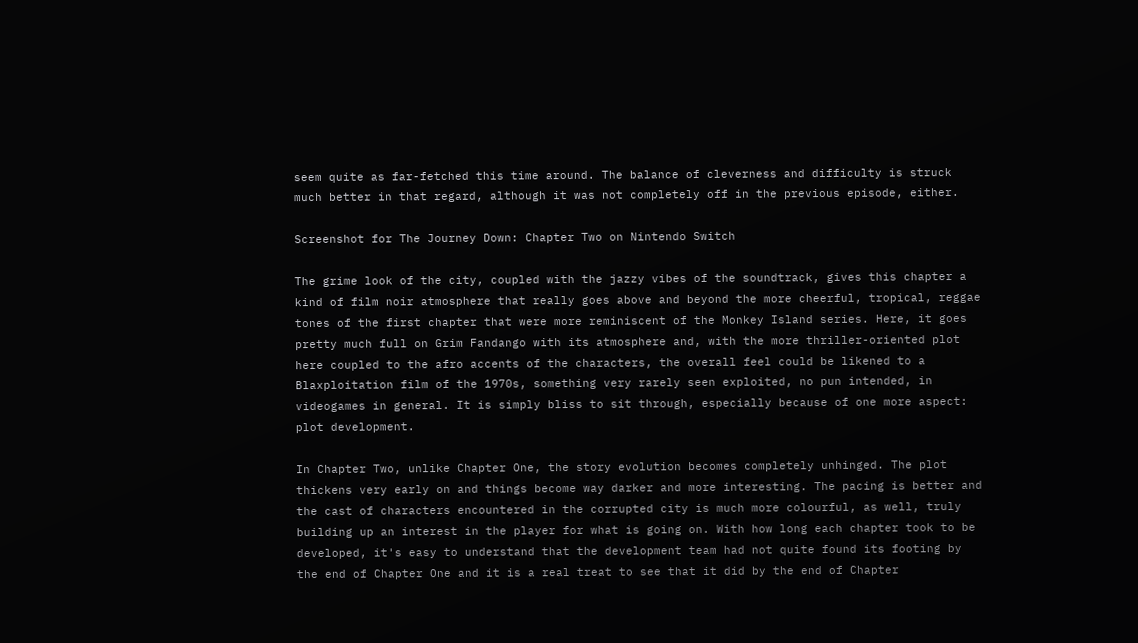seem quite as far-fetched this time around. The balance of cleverness and difficulty is struck much better in that regard, although it was not completely off in the previous episode, either.

Screenshot for The Journey Down: Chapter Two on Nintendo Switch

The grime look of the city, coupled with the jazzy vibes of the soundtrack, gives this chapter a kind of film noir atmosphere that really goes above and beyond the more cheerful, tropical, reggae tones of the first chapter that were more reminiscent of the Monkey Island series. Here, it goes pretty much full on Grim Fandango with its atmosphere and, with the more thriller-oriented plot here coupled to the afro accents of the characters, the overall feel could be likened to a Blaxploitation film of the 1970s, something very rarely seen exploited, no pun intended, in videogames in general. It is simply bliss to sit through, especially because of one more aspect: plot development.

In Chapter Two, unlike Chapter One, the story evolution becomes completely unhinged. The plot thickens very early on and things become way darker and more interesting. The pacing is better and the cast of characters encountered in the corrupted city is much more colourful, as well, truly building up an interest in the player for what is going on. With how long each chapter took to be developed, it's easy to understand that the development team had not quite found its footing by the end of Chapter One and it is a real treat to see that it did by the end of Chapter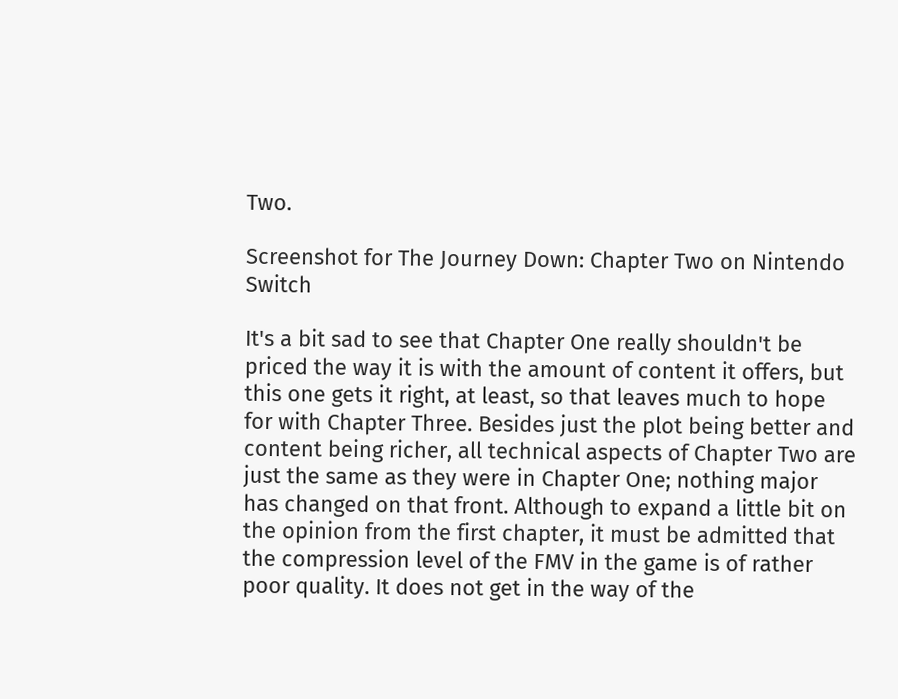Two.

Screenshot for The Journey Down: Chapter Two on Nintendo Switch

It's a bit sad to see that Chapter One really shouldn't be priced the way it is with the amount of content it offers, but this one gets it right, at least, so that leaves much to hope for with Chapter Three. Besides just the plot being better and content being richer, all technical aspects of Chapter Two are just the same as they were in Chapter One; nothing major has changed on that front. Although to expand a little bit on the opinion from the first chapter, it must be admitted that the compression level of the FMV in the game is of rather poor quality. It does not get in the way of the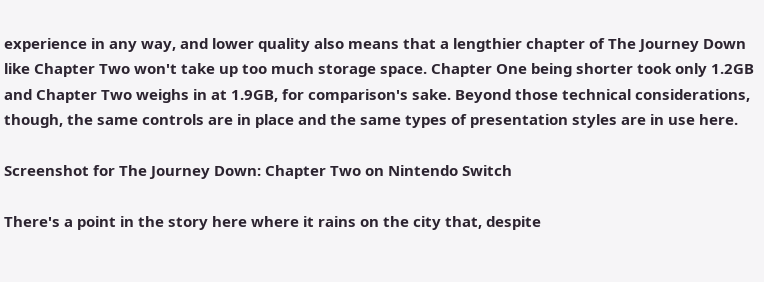experience in any way, and lower quality also means that a lengthier chapter of The Journey Down like Chapter Two won't take up too much storage space. Chapter One being shorter took only 1.2GB and Chapter Two weighs in at 1.9GB, for comparison's sake. Beyond those technical considerations, though, the same controls are in place and the same types of presentation styles are in use here.

Screenshot for The Journey Down: Chapter Two on Nintendo Switch

There's a point in the story here where it rains on the city that, despite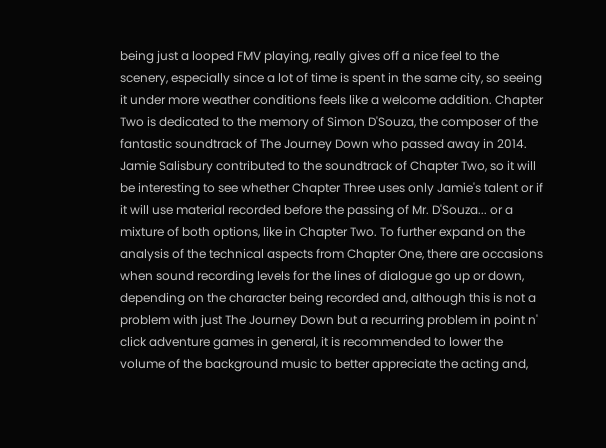being just a looped FMV playing, really gives off a nice feel to the scenery, especially since a lot of time is spent in the same city, so seeing it under more weather conditions feels like a welcome addition. Chapter Two is dedicated to the memory of Simon D'Souza, the composer of the fantastic soundtrack of The Journey Down who passed away in 2014. Jamie Salisbury contributed to the soundtrack of Chapter Two, so it will be interesting to see whether Chapter Three uses only Jamie's talent or if it will use material recorded before the passing of Mr. D'Souza... or a mixture of both options, like in Chapter Two. To further expand on the analysis of the technical aspects from Chapter One, there are occasions when sound recording levels for the lines of dialogue go up or down, depending on the character being recorded and, although this is not a problem with just The Journey Down but a recurring problem in point n' click adventure games in general, it is recommended to lower the volume of the background music to better appreciate the acting and,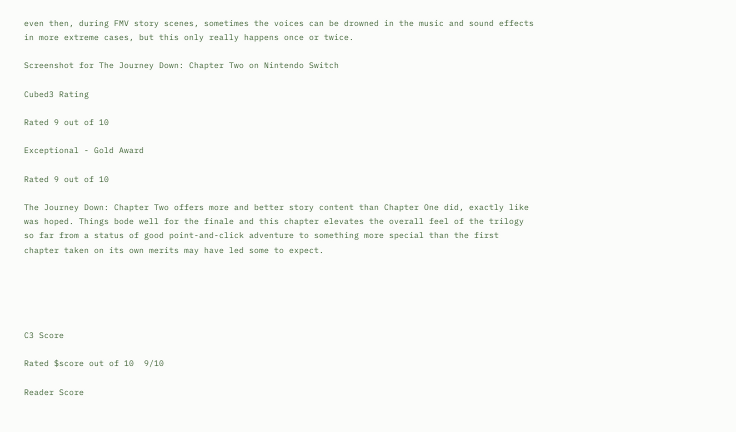even then, during FMV story scenes, sometimes the voices can be drowned in the music and sound effects in more extreme cases, but this only really happens once or twice.

Screenshot for The Journey Down: Chapter Two on Nintendo Switch

Cubed3 Rating

Rated 9 out of 10

Exceptional - Gold Award

Rated 9 out of 10

The Journey Down: Chapter Two offers more and better story content than Chapter One did, exactly like was hoped. Things bode well for the finale and this chapter elevates the overall feel of the trilogy so far from a status of good point-and-click adventure to something more special than the first chapter taken on its own merits may have led some to expect.





C3 Score

Rated $score out of 10  9/10

Reader Score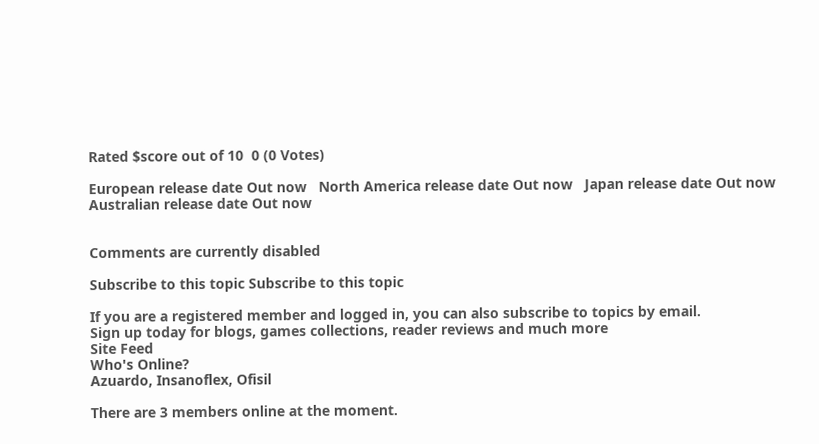Rated $score out of 10  0 (0 Votes)

European release date Out now   North America release date Out now   Japan release date Out now   Australian release date Out now


Comments are currently disabled

Subscribe to this topic Subscribe to this topic

If you are a registered member and logged in, you can also subscribe to topics by email.
Sign up today for blogs, games collections, reader reviews and much more
Site Feed
Who's Online?
Azuardo, Insanoflex, Ofisil

There are 3 members online at the moment.